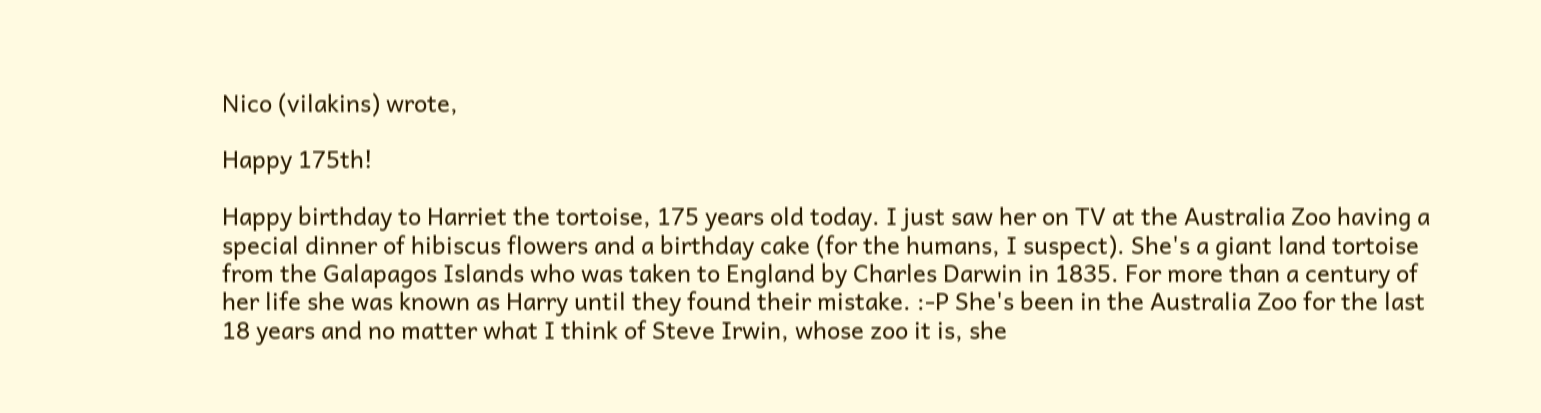Nico (vilakins) wrote,

Happy 175th!

Happy birthday to Harriet the tortoise, 175 years old today. I just saw her on TV at the Australia Zoo having a special dinner of hibiscus flowers and a birthday cake (for the humans, I suspect). She's a giant land tortoise from the Galapagos Islands who was taken to England by Charles Darwin in 1835. For more than a century of her life she was known as Harry until they found their mistake. :-P She's been in the Australia Zoo for the last 18 years and no matter what I think of Steve Irwin, whose zoo it is, she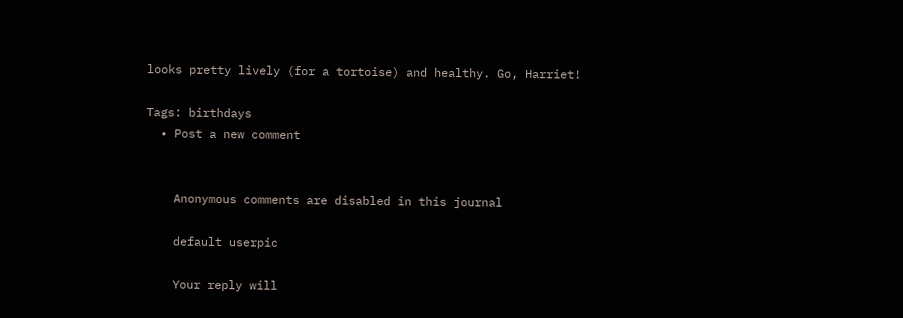looks pretty lively (for a tortoise) and healthy. Go, Harriet!

Tags: birthdays
  • Post a new comment


    Anonymous comments are disabled in this journal

    default userpic

    Your reply will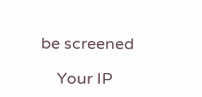be screened

    Your IP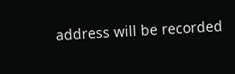address will be recorded